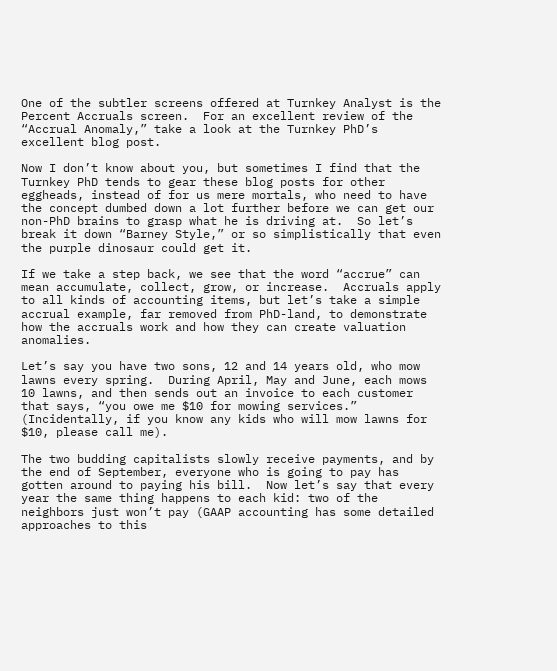One of the subtler screens offered at Turnkey Analyst is the Percent Accruals screen.  For an excellent review of the “Accrual Anomaly,” take a look at the Turnkey PhD’s excellent blog post.

Now I don’t know about you, but sometimes I find that the Turnkey PhD tends to gear these blog posts for other eggheads, instead of for us mere mortals, who need to have the concept dumbed down a lot further before we can get our non-PhD brains to grasp what he is driving at.  So let’s break it down “Barney Style,” or so simplistically that even the purple dinosaur could get it.

If we take a step back, we see that the word “accrue” can mean accumulate, collect, grow, or increase.  Accruals apply to all kinds of accounting items, but let’s take a simple accrual example, far removed from PhD-land, to demonstrate how the accruals work and how they can create valuation anomalies.

Let’s say you have two sons, 12 and 14 years old, who mow lawns every spring.  During April, May and June, each mows 10 lawns, and then sends out an invoice to each customer that says, “you owe me $10 for mowing services.” (Incidentally, if you know any kids who will mow lawns for $10, please call me).

The two budding capitalists slowly receive payments, and by the end of September, everyone who is going to pay has gotten around to paying his bill.  Now let’s say that every year the same thing happens to each kid: two of the neighbors just won’t pay (GAAP accounting has some detailed approaches to this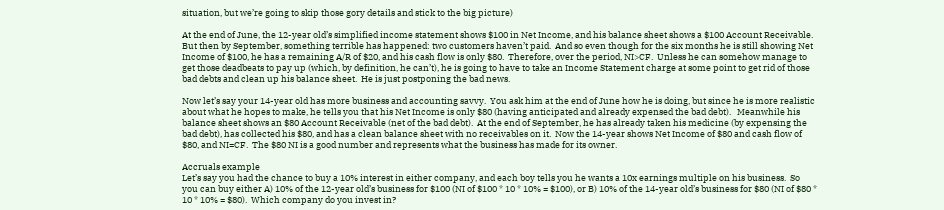situation, but we’re going to skip those gory details and stick to the big picture)

At the end of June, the 12-year old’s simplified income statement shows $100 in Net Income, and his balance sheet shows a $100 Account Receivable.  But then by September, something terrible has happened: two customers haven’t paid.  And so even though for the six months he is still showing Net Income of $100, he has a remaining A/R of $20, and his cash flow is only $80.  Therefore, over the period, NI>CF.  Unless he can somehow manage to get those deadbeats to pay up (which, by definition, he can’t), he is going to have to take an Income Statement charge at some point to get rid of those bad debts and clean up his balance sheet.  He is just postponing the bad news.

Now let’s say your 14-year old has more business and accounting savvy.  You ask him at the end of June how he is doing, but since he is more realistic about what he hopes to make, he tells you that his Net Income is only $80 (having anticipated and already expensed the bad debt).   Meanwhile his balance sheet shows an $80 Account Receivable (net of the bad debt).  At the end of September, he has already taken his medicine (by expensing the bad debt), has collected his $80, and has a clean balance sheet with no receivables on it.  Now the 14-year shows Net Income of $80 and cash flow of $80, and NI=CF.  The $80 NI is a good number and represents what the business has made for its owner.

Accruals example
Let’s say you had the chance to buy a 10% interest in either company, and each boy tells you he wants a 10x earnings multiple on his business.  So you can buy either A) 10% of the 12-year old’s business for $100 (NI of $100 * 10 * 10% = $100), or B) 10% of the 14-year old’s business for $80 (NI of $80 * 10 * 10% = $80).  Which company do you invest in?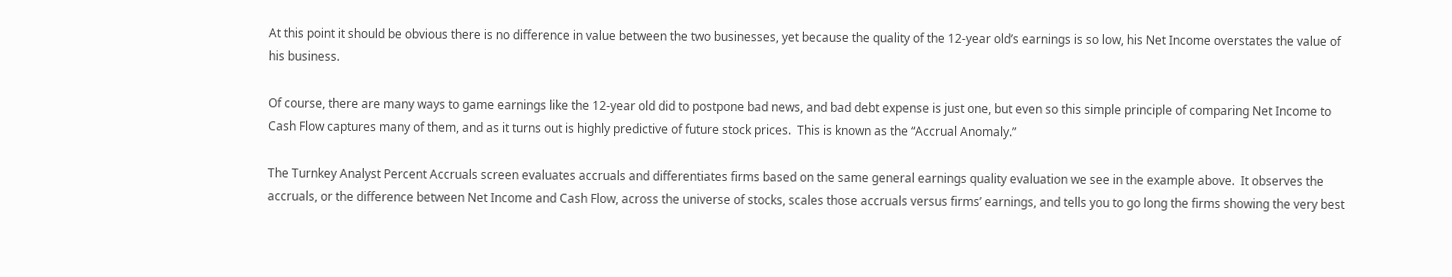At this point it should be obvious there is no difference in value between the two businesses, yet because the quality of the 12-year old’s earnings is so low, his Net Income overstates the value of his business.

Of course, there are many ways to game earnings like the 12-year old did to postpone bad news, and bad debt expense is just one, but even so this simple principle of comparing Net Income to Cash Flow captures many of them, and as it turns out is highly predictive of future stock prices.  This is known as the “Accrual Anomaly.”

The Turnkey Analyst Percent Accruals screen evaluates accruals and differentiates firms based on the same general earnings quality evaluation we see in the example above.  It observes the accruals, or the difference between Net Income and Cash Flow, across the universe of stocks, scales those accruals versus firms’ earnings, and tells you to go long the firms showing the very best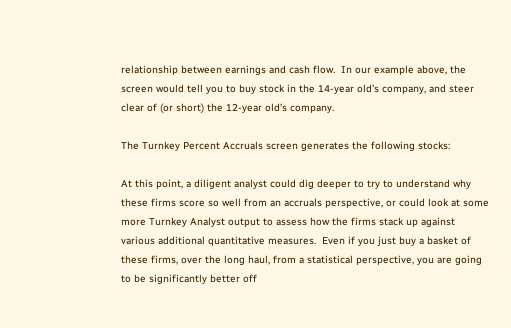relationship between earnings and cash flow.  In our example above, the screen would tell you to buy stock in the 14-year old’s company, and steer clear of (or short) the 12-year old’s company.

The Turnkey Percent Accruals screen generates the following stocks:

At this point, a diligent analyst could dig deeper to try to understand why these firms score so well from an accruals perspective, or could look at some more Turnkey Analyst output to assess how the firms stack up against various additional quantitative measures.  Even if you just buy a basket of these firms, over the long haul, from a statistical perspective, you are going to be significantly better off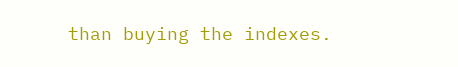than buying the indexes.